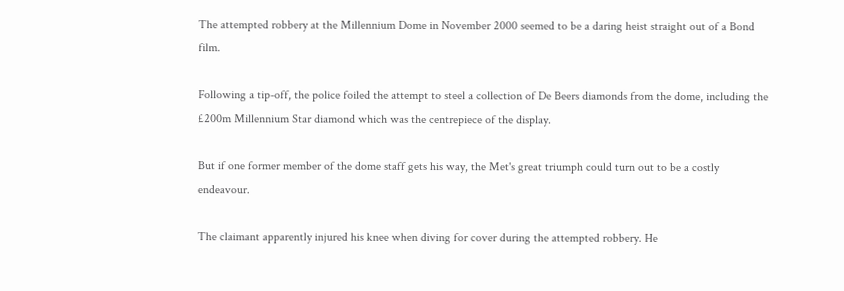The attempted robbery at the Millennium Dome in November 2000 seemed to be a daring heist straight out of a Bond film.

Following a tip-off, the police foiled the attempt to steel a collection of De Beers diamonds from the dome, including the £200m Millennium Star diamond which was the centrepiece of the display.

But if one former member of the dome staff gets his way, the Met's great triumph could turn out to be a costly endeavour.

The claimant apparently injured his knee when diving for cover during the attempted robbery. He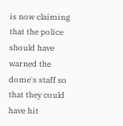is now claiming that the police should have warned the dome's staff so that they could have hit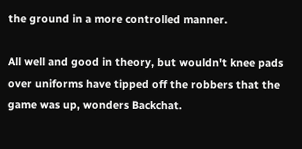the ground in a more controlled manner.

All well and good in theory, but wouldn't knee pads over uniforms have tipped off the robbers that the game was up, wonders Backchat.